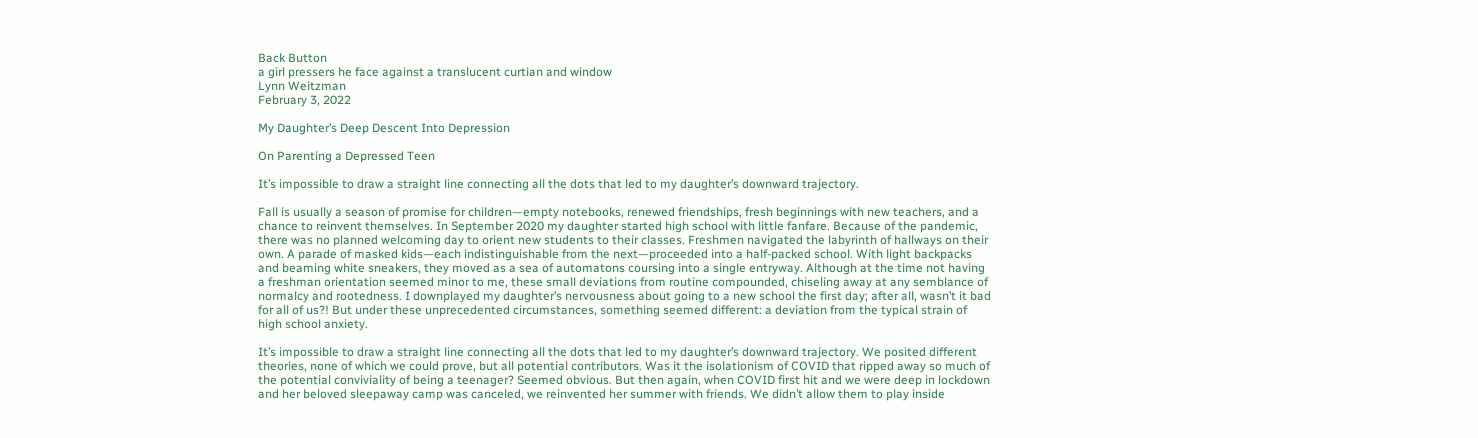Back Button
a girl pressers he face against a translucent curtian and window
Lynn Weitzman
February 3, 2022

My Daughter’s Deep Descent Into Depression

On Parenting a Depressed Teen

It’s impossible to draw a straight line connecting all the dots that led to my daughter’s downward trajectory.

Fall is usually a season of promise for children—empty notebooks, renewed friendships, fresh beginnings with new teachers, and a chance to reinvent themselves. In September 2020 my daughter started high school with little fanfare. Because of the pandemic, there was no planned welcoming day to orient new students to their classes. Freshmen navigated the labyrinth of hallways on their own. A parade of masked kids—each indistinguishable from the next—proceeded into a half-packed school. With light backpacks and beaming white sneakers, they moved as a sea of automatons coursing into a single entryway. Although at the time not having a freshman orientation seemed minor to me, these small deviations from routine compounded, chiseling away at any semblance of normalcy and rootedness. I downplayed my daughter’s nervousness about going to a new school the first day; after all, wasn’t it bad for all of us?! But under these unprecedented circumstances, something seemed different: a deviation from the typical strain of high school anxiety.

It’s impossible to draw a straight line connecting all the dots that led to my daughter’s downward trajectory. We posited different theories, none of which we could prove, but all potential contributors. Was it the isolationism of COVID that ripped away so much of the potential conviviality of being a teenager? Seemed obvious. But then again, when COVID first hit and we were deep in lockdown and her beloved sleepaway camp was canceled, we reinvented her summer with friends. We didn’t allow them to play inside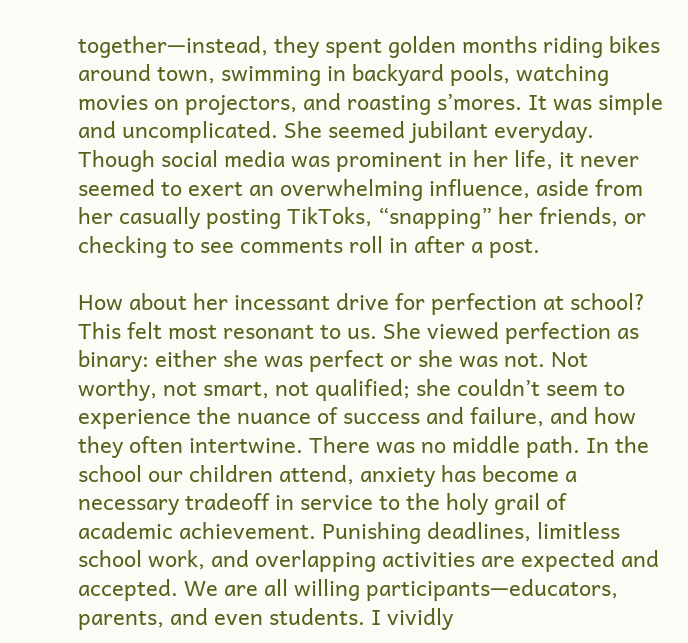together—instead, they spent golden months riding bikes around town, swimming in backyard pools, watching movies on projectors, and roasting s’mores. It was simple and uncomplicated. She seemed jubilant everyday. Though social media was prominent in her life, it never seemed to exert an overwhelming influence, aside from her casually posting TikToks, “snapping” her friends, or checking to see comments roll in after a post.

How about her incessant drive for perfection at school? This felt most resonant to us. She viewed perfection as binary: either she was perfect or she was not. Not worthy, not smart, not qualified; she couldn’t seem to experience the nuance of success and failure, and how they often intertwine. There was no middle path. In the school our children attend, anxiety has become a necessary tradeoff in service to the holy grail of academic achievement. Punishing deadlines, limitless school work, and overlapping activities are expected and accepted. We are all willing participants—educators, parents, and even students. I vividly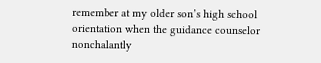remember at my older son’s high school orientation when the guidance counselor nonchalantly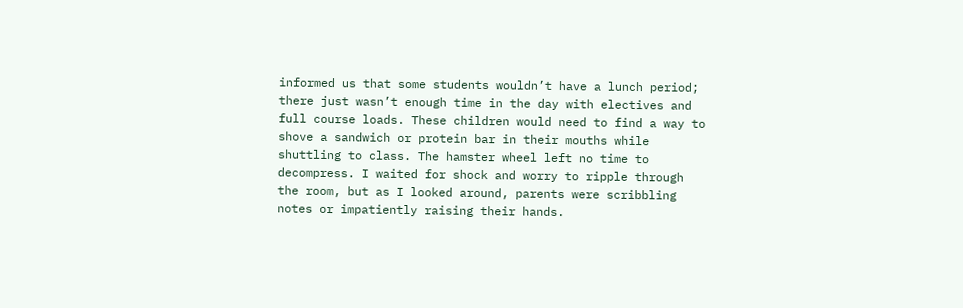informed us that some students wouldn’t have a lunch period; there just wasn’t enough time in the day with electives and full course loads. These children would need to find a way to shove a sandwich or protein bar in their mouths while shuttling to class. The hamster wheel left no time to decompress. I waited for shock and worry to ripple through the room, but as I looked around, parents were scribbling notes or impatiently raising their hands.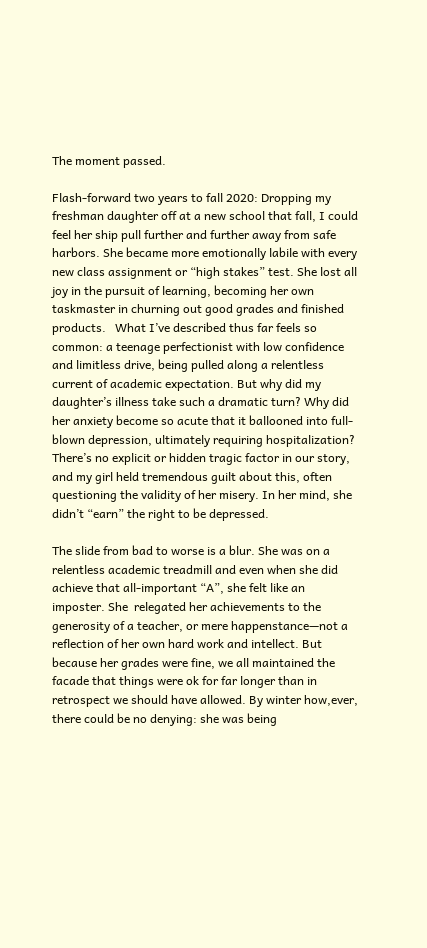The moment passed.

Flash-forward two years to fall 2020: Dropping my freshman daughter off at a new school that fall, I could feel her ship pull further and further away from safe harbors. She became more emotionally labile with every new class assignment or “high stakes” test. She lost all joy in the pursuit of learning, becoming her own taskmaster in churning out good grades and finished products.   What I’ve described thus far feels so common: a teenage perfectionist with low confidence and limitless drive, being pulled along a relentless current of academic expectation. But why did my daughter’s illness take such a dramatic turn? Why did her anxiety become so acute that it ballooned into full-blown depression, ultimately requiring hospitalization? There’s no explicit or hidden tragic factor in our story, and my girl held tremendous guilt about this, often questioning the validity of her misery. In her mind, she didn’t “earn” the right to be depressed.

The slide from bad to worse is a blur. She was on a relentless academic treadmill and even when she did achieve that all-important “A”, she felt like an imposter. She  relegated her achievements to the generosity of a teacher, or mere happenstance—not a reflection of her own hard work and intellect. But because her grades were fine, we all maintained the facade that things were ok for far longer than in retrospect we should have allowed. By winter how,ever, there could be no denying: she was being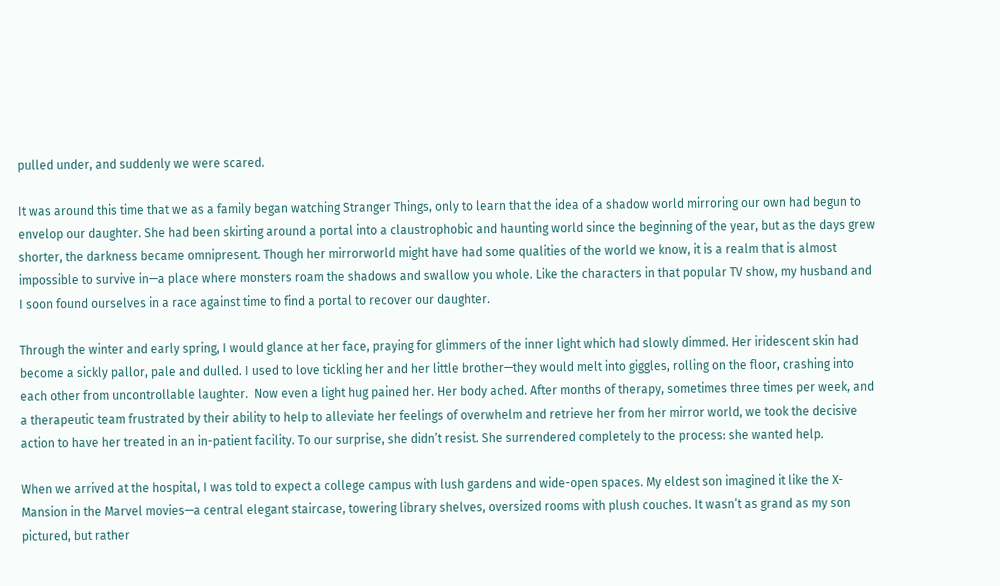pulled under, and suddenly we were scared.

It was around this time that we as a family began watching Stranger Things, only to learn that the idea of a shadow world mirroring our own had begun to envelop our daughter. She had been skirting around a portal into a claustrophobic and haunting world since the beginning of the year, but as the days grew shorter, the darkness became omnipresent. Though her mirrorworld might have had some qualities of the world we know, it is a realm that is almost impossible to survive in—a place where monsters roam the shadows and swallow you whole. Like the characters in that popular TV show, my husband and I soon found ourselves in a race against time to find a portal to recover our daughter.

Through the winter and early spring, I would glance at her face, praying for glimmers of the inner light which had slowly dimmed. Her iridescent skin had become a sickly pallor, pale and dulled. I used to love tickling her and her little brother—they would melt into giggles, rolling on the floor, crashing into each other from uncontrollable laughter.  Now even a light hug pained her. Her body ached. After months of therapy, sometimes three times per week, and a therapeutic team frustrated by their ability to help to alleviate her feelings of overwhelm and retrieve her from her mirror world, we took the decisive action to have her treated in an in-patient facility. To our surprise, she didn’t resist. She surrendered completely to the process: she wanted help.

When we arrived at the hospital, I was told to expect a college campus with lush gardens and wide-open spaces. My eldest son imagined it like the X-Mansion in the Marvel movies—a central elegant staircase, towering library shelves, oversized rooms with plush couches. It wasn’t as grand as my son pictured, but rather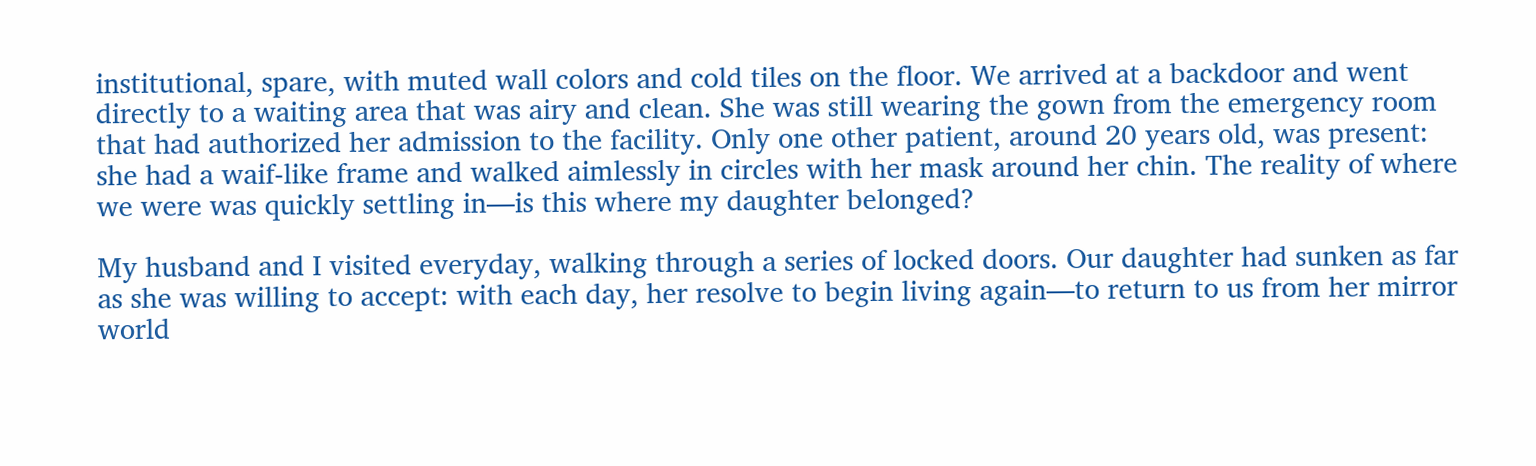institutional, spare, with muted wall colors and cold tiles on the floor. We arrived at a backdoor and went directly to a waiting area that was airy and clean. She was still wearing the gown from the emergency room that had authorized her admission to the facility. Only one other patient, around 20 years old, was present: she had a waif-like frame and walked aimlessly in circles with her mask around her chin. The reality of where we were was quickly settling in—is this where my daughter belonged?

My husband and I visited everyday, walking through a series of locked doors. Our daughter had sunken as far as she was willing to accept: with each day, her resolve to begin living again—to return to us from her mirror world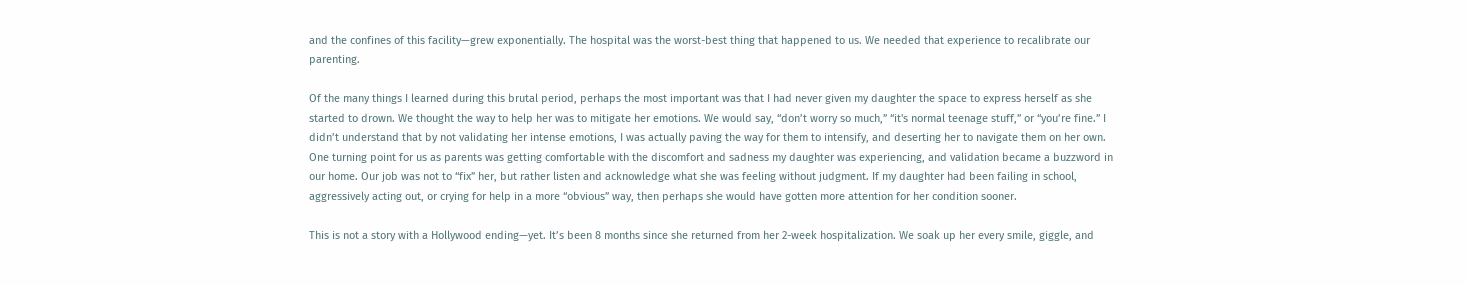and the confines of this facility—grew exponentially. The hospital was the worst-best thing that happened to us. We needed that experience to recalibrate our parenting.

Of the many things I learned during this brutal period, perhaps the most important was that I had never given my daughter the space to express herself as she started to drown. We thought the way to help her was to mitigate her emotions. We would say, “don’t worry so much,” “it's normal teenage stuff,” or “you’re fine.” I didn’t understand that by not validating her intense emotions, I was actually paving the way for them to intensify, and deserting her to navigate them on her own. One turning point for us as parents was getting comfortable with the discomfort and sadness my daughter was experiencing, and validation became a buzzword in our home. Our job was not to “fix” her, but rather listen and acknowledge what she was feeling without judgment. If my daughter had been failing in school, aggressively acting out, or crying for help in a more “obvious” way, then perhaps she would have gotten more attention for her condition sooner.

This is not a story with a Hollywood ending—yet. It’s been 8 months since she returned from her 2-week hospitalization. We soak up her every smile, giggle, and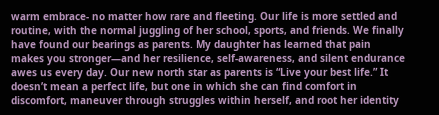warm embrace- no matter how rare and fleeting. Our life is more settled and routine, with the normal juggling of her school, sports, and friends. We finally have found our bearings as parents. My daughter has learned that pain makes you stronger—and her resilience, self-awareness, and silent endurance awes us every day. Our new north star as parents is “Live your best life.” It doesn’t mean a perfect life, but one in which she can find comfort in discomfort, maneuver through struggles within herself, and root her identity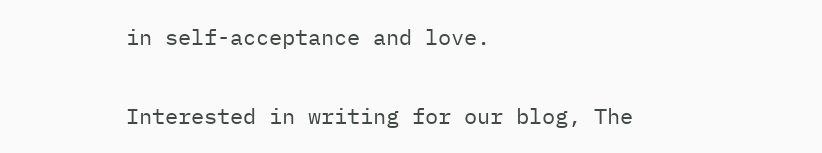in self-acceptance and love.

Interested in writing for our blog, The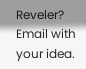Reveler?
Email with your idea.